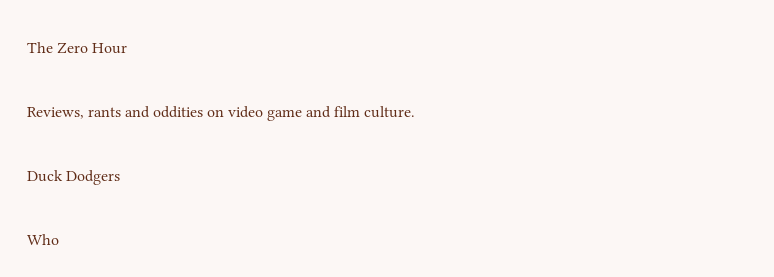The Zero Hour

Reviews, rants and oddities on video game and film culture.

Duck Dodgers

Who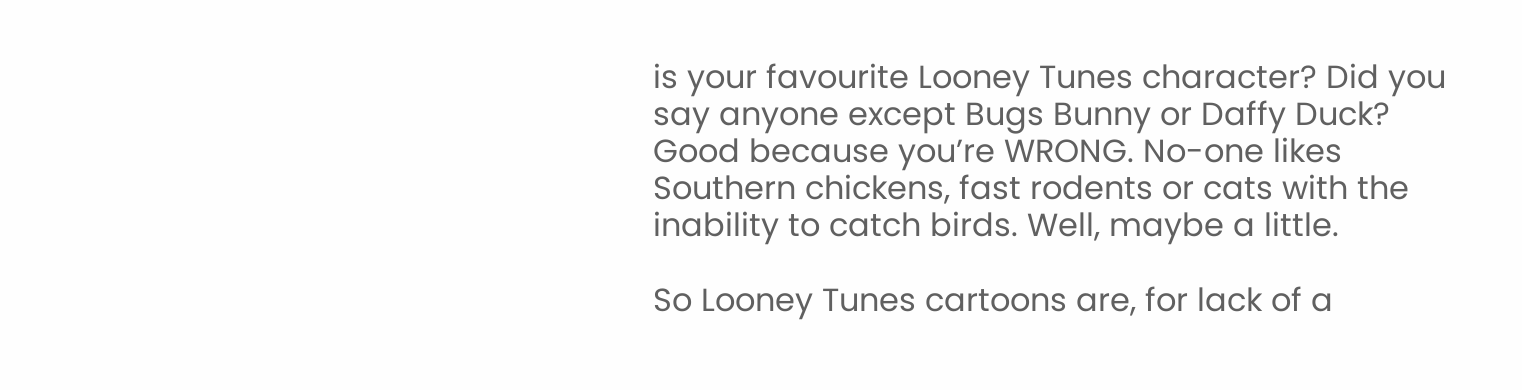is your favourite Looney Tunes character? Did you say anyone except Bugs Bunny or Daffy Duck? Good because you’re WRONG. No-one likes Southern chickens, fast rodents or cats with the inability to catch birds. Well, maybe a little.

So Looney Tunes cartoons are, for lack of a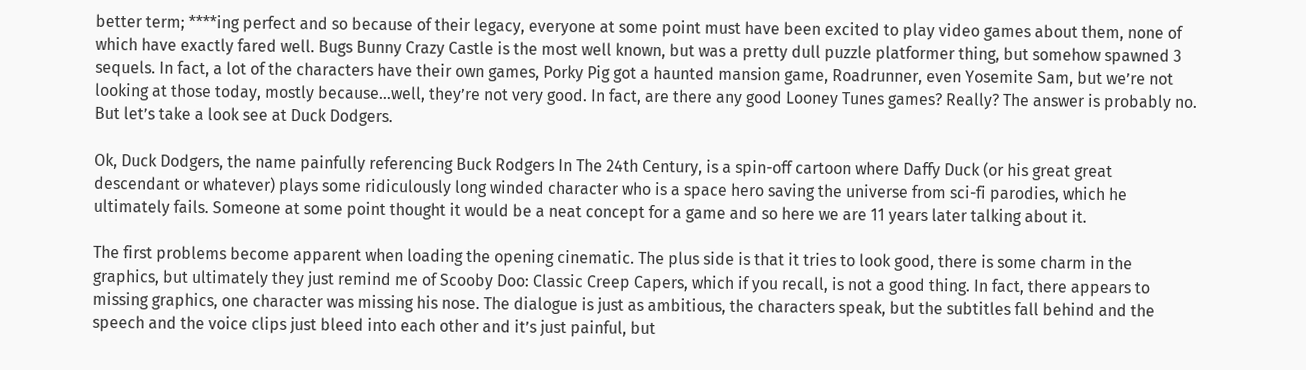better term; ****ing perfect and so because of their legacy, everyone at some point must have been excited to play video games about them, none of which have exactly fared well. Bugs Bunny Crazy Castle is the most well known, but was a pretty dull puzzle platformer thing, but somehow spawned 3 sequels. In fact, a lot of the characters have their own games, Porky Pig got a haunted mansion game, Roadrunner, even Yosemite Sam, but we’re not looking at those today, mostly because…well, they’re not very good. In fact, are there any good Looney Tunes games? Really? The answer is probably no. But let’s take a look see at Duck Dodgers.

Ok, Duck Dodgers, the name painfully referencing Buck Rodgers In The 24th Century, is a spin-off cartoon where Daffy Duck (or his great great descendant or whatever) plays some ridiculously long winded character who is a space hero saving the universe from sci-fi parodies, which he ultimately fails. Someone at some point thought it would be a neat concept for a game and so here we are 11 years later talking about it.

The first problems become apparent when loading the opening cinematic. The plus side is that it tries to look good, there is some charm in the graphics, but ultimately they just remind me of Scooby Doo: Classic Creep Capers, which if you recall, is not a good thing. In fact, there appears to missing graphics, one character was missing his nose. The dialogue is just as ambitious, the characters speak, but the subtitles fall behind and the speech and the voice clips just bleed into each other and it’s just painful, but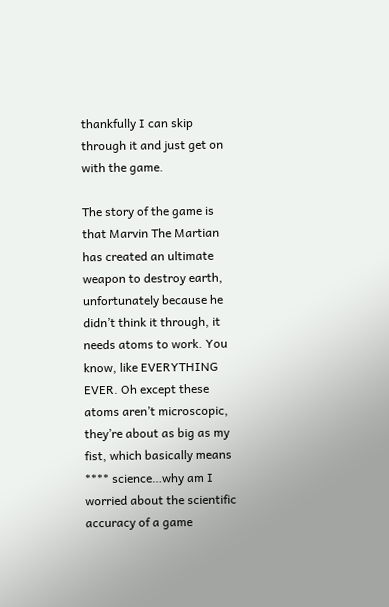thankfully I can skip through it and just get on with the game.

The story of the game is that Marvin The Martian has created an ultimate weapon to destroy earth, unfortunately because he didn’t think it through, it needs atoms to work. You know, like EVERYTHING EVER. Oh except these atoms aren’t microscopic, they’re about as big as my fist, which basically means **** science…why am I worried about the scientific accuracy of a game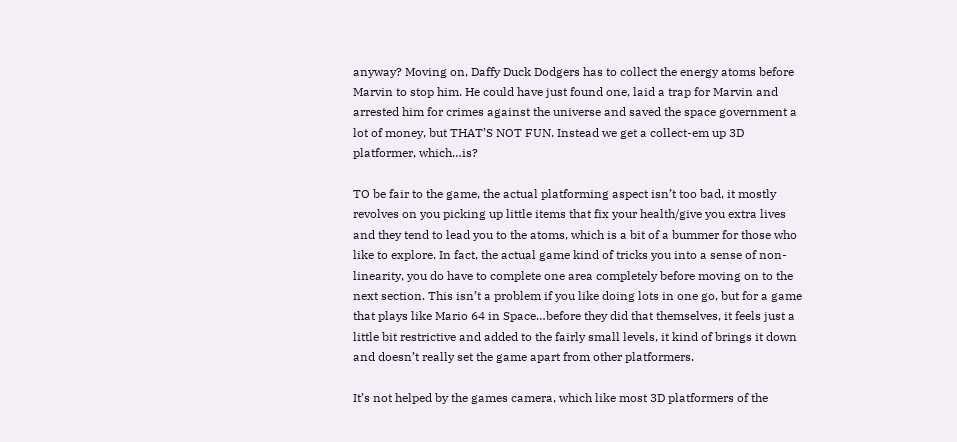anyway? Moving on, Daffy Duck Dodgers has to collect the energy atoms before Marvin to stop him. He could have just found one, laid a trap for Marvin and arrested him for crimes against the universe and saved the space government a lot of money, but THAT’S NOT FUN. Instead we get a collect-em up 3D platformer, which…is?

TO be fair to the game, the actual platforming aspect isn’t too bad, it mostly revolves on you picking up little items that fix your health/give you extra lives and they tend to lead you to the atoms, which is a bit of a bummer for those who like to explore. In fact, the actual game kind of tricks you into a sense of non-linearity, you do have to complete one area completely before moving on to the next section. This isn’t a problem if you like doing lots in one go, but for a game that plays like Mario 64 in Space…before they did that themselves, it feels just a little bit restrictive and added to the fairly small levels, it kind of brings it down and doesn’t really set the game apart from other platformers.

It’s not helped by the games camera, which like most 3D platformers of the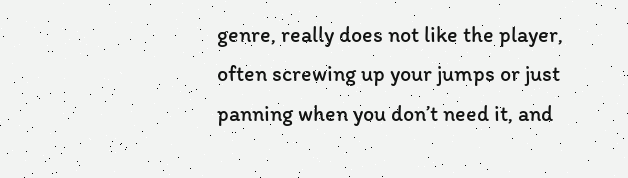genre, really does not like the player, often screwing up your jumps or just panning when you don’t need it, and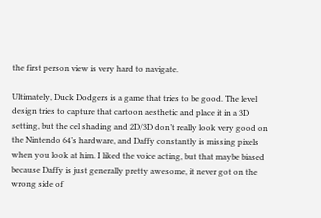the first person view is very hard to navigate.

Ultimately, Duck Dodgers is a game that tries to be good. The level design tries to capture that cartoon aesthetic and place it in a 3D setting, but the cel shading and 2D/3D don’t really look very good on the Nintendo 64’s hardware, and Daffy constantly is missing pixels when you look at him. I liked the voice acting, but that maybe biased because Daffy is just generally pretty awesome, it never got on the wrong side of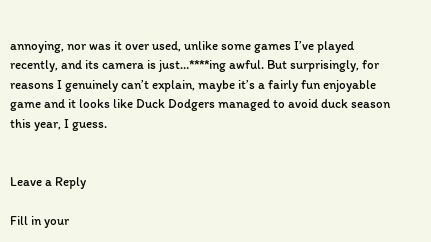annoying, nor was it over used, unlike some games I’ve played recently, and its camera is just…****ing awful. But surprisingly, for reasons I genuinely can’t explain, maybe it’s a fairly fun enjoyable game and it looks like Duck Dodgers managed to avoid duck season this year, I guess.


Leave a Reply

Fill in your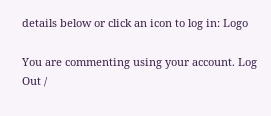details below or click an icon to log in: Logo

You are commenting using your account. Log Out /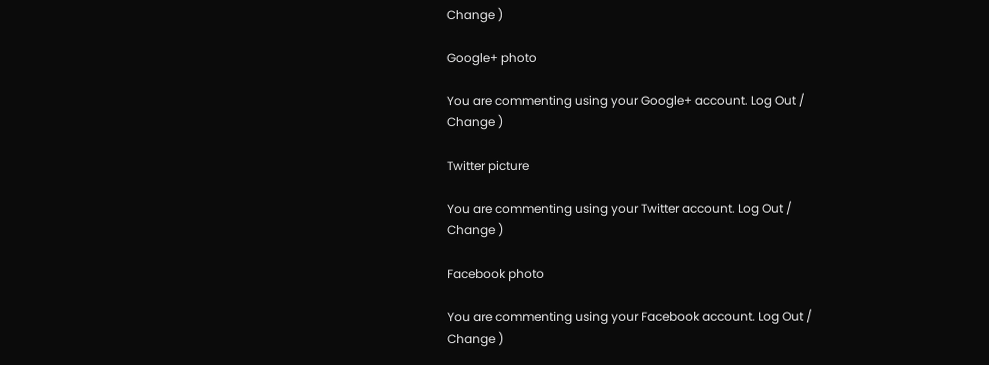Change )

Google+ photo

You are commenting using your Google+ account. Log Out /  Change )

Twitter picture

You are commenting using your Twitter account. Log Out /  Change )

Facebook photo

You are commenting using your Facebook account. Log Out /  Change )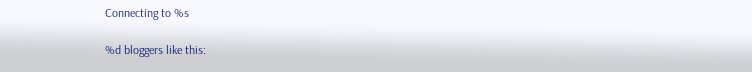Connecting to %s

%d bloggers like this: